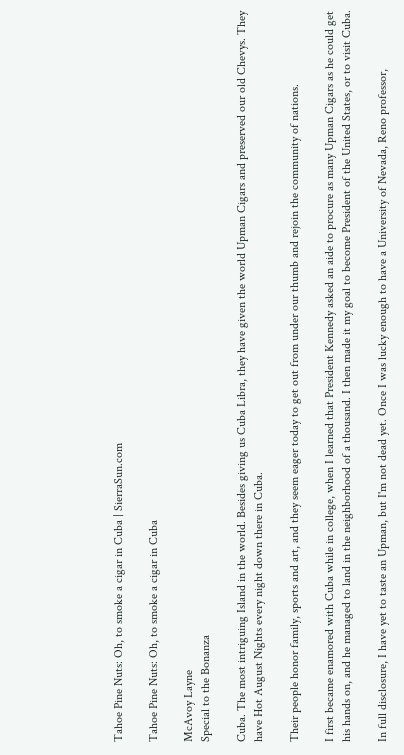Tahoe Pine Nuts: Oh, to smoke a cigar in Cuba | SierraSun.com

Tahoe Pine Nuts: Oh, to smoke a cigar in Cuba

McAvoy Layne
Special to the Bonanza

Cuba. The most intriguing Island in the world. Besides giving us Cuba Libra, they have given the world Upman Cigars and preserved our old Chevys. They have Hot August Nights every night down there in Cuba.

Their people honor family, sports and art, and they seem eager today to get out from under our thumb and rejoin the community of nations.

I first became enamored with Cuba while in college, when I learned that President Kennedy asked an aide to procure as many Upman Cigars as he could get his hands on, and he managed to land in the neighborhood of a thousand. I then made it my goal to become President of the United States, or to visit Cuba.

In full disclosure, I have yet to taste an Upman, but I'm not dead yet. Once I was lucky enough to have a University of Nevada, Reno professor,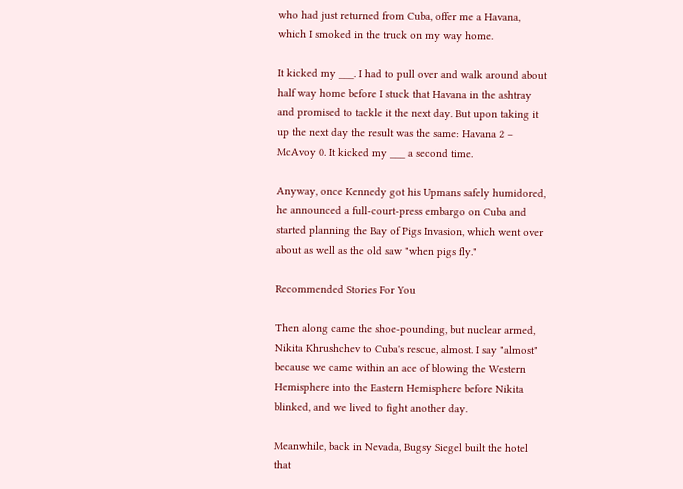who had just returned from Cuba, offer me a Havana, which I smoked in the truck on my way home.

It kicked my ___. I had to pull over and walk around about half way home before I stuck that Havana in the ashtray and promised to tackle it the next day. But upon taking it up the next day the result was the same: Havana 2 – McAvoy 0. It kicked my ___ a second time.

Anyway, once Kennedy got his Upmans safely humidored, he announced a full-court-press embargo on Cuba and started planning the Bay of Pigs Invasion, which went over about as well as the old saw "when pigs fly."

Recommended Stories For You

Then along came the shoe-pounding, but nuclear armed, Nikita Khrushchev to Cuba's rescue, almost. I say "almost" because we came within an ace of blowing the Western Hemisphere into the Eastern Hemisphere before Nikita blinked, and we lived to fight another day.

Meanwhile, back in Nevada, Bugsy Siegel built the hotel that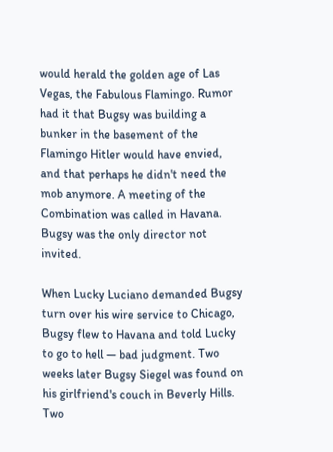would herald the golden age of Las Vegas, the Fabulous Flamingo. Rumor had it that Bugsy was building a bunker in the basement of the Flamingo Hitler would have envied, and that perhaps he didn't need the mob anymore. A meeting of the Combination was called in Havana. Bugsy was the only director not invited.

When Lucky Luciano demanded Bugsy turn over his wire service to Chicago, Bugsy flew to Havana and told Lucky to go to hell — bad judgment. Two weeks later Bugsy Siegel was found on his girlfriend's couch in Beverly Hills. Two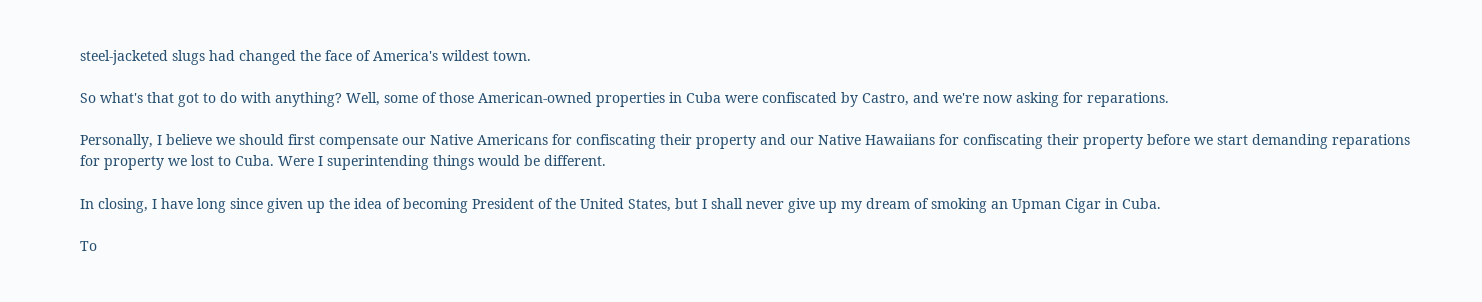steel-jacketed slugs had changed the face of America's wildest town.

So what's that got to do with anything? Well, some of those American-owned properties in Cuba were confiscated by Castro, and we're now asking for reparations.

Personally, I believe we should first compensate our Native Americans for confiscating their property and our Native Hawaiians for confiscating their property before we start demanding reparations for property we lost to Cuba. Were I superintending things would be different.

In closing, I have long since given up the idea of becoming President of the United States, but I shall never give up my dream of smoking an Upman Cigar in Cuba.

To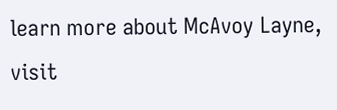learn more about McAvoy Layne, visit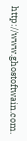http://www.ghostoftwain.com.